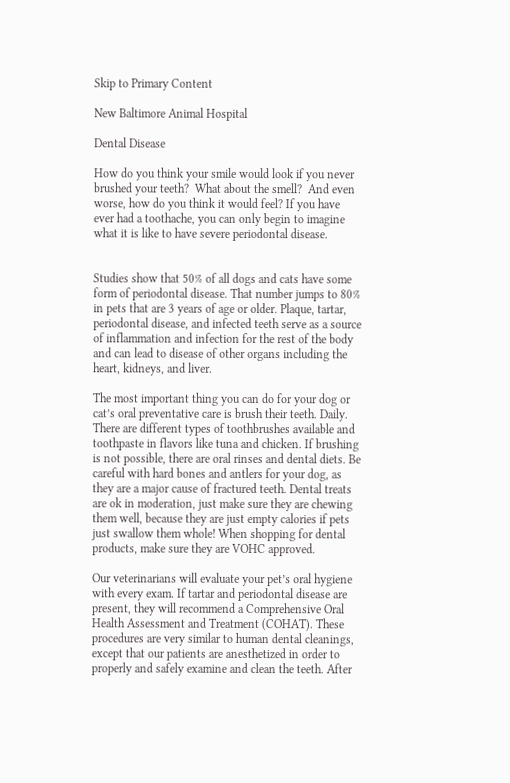Skip to Primary Content

New Baltimore Animal Hospital

Dental Disease

How do you think your smile would look if you never brushed your teeth?  What about the smell?  And even worse, how do you think it would feel? If you have ever had a toothache, you can only begin to imagine what it is like to have severe periodontal disease.


Studies show that 50% of all dogs and cats have some form of periodontal disease. That number jumps to 80% in pets that are 3 years of age or older. Plaque, tartar, periodontal disease, and infected teeth serve as a source of inflammation and infection for the rest of the body and can lead to disease of other organs including the heart, kidneys, and liver.

The most important thing you can do for your dog or cat’s oral preventative care is brush their teeth. Daily. There are different types of toothbrushes available and toothpaste in flavors like tuna and chicken. If brushing is not possible, there are oral rinses and dental diets. Be careful with hard bones and antlers for your dog, as they are a major cause of fractured teeth. Dental treats are ok in moderation, just make sure they are chewing them well, because they are just empty calories if pets just swallow them whole! When shopping for dental products, make sure they are VOHC approved.

Our veterinarians will evaluate your pet’s oral hygiene with every exam. If tartar and periodontal disease are present, they will recommend a Comprehensive Oral Health Assessment and Treatment (COHAT). These procedures are very similar to human dental cleanings, except that our patients are anesthetized in order to properly and safely examine and clean the teeth. After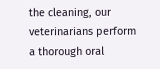the cleaning, our veterinarians perform a thorough oral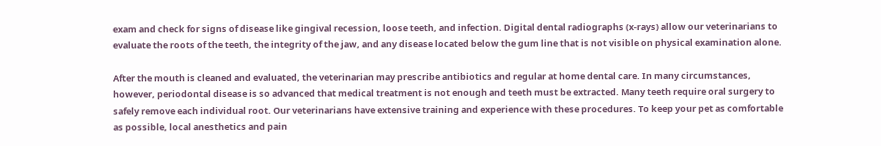exam and check for signs of disease like gingival recession, loose teeth, and infection. Digital dental radiographs (x-rays) allow our veterinarians to evaluate the roots of the teeth, the integrity of the jaw, and any disease located below the gum line that is not visible on physical examination alone.

After the mouth is cleaned and evaluated, the veterinarian may prescribe antibiotics and regular at home dental care. In many circumstances, however, periodontal disease is so advanced that medical treatment is not enough and teeth must be extracted. Many teeth require oral surgery to safely remove each individual root. Our veterinarians have extensive training and experience with these procedures. To keep your pet as comfortable as possible, local anesthetics and pain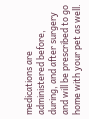medications are administered before, during, and after surgery and will be prescribed to go home with your pet as well.